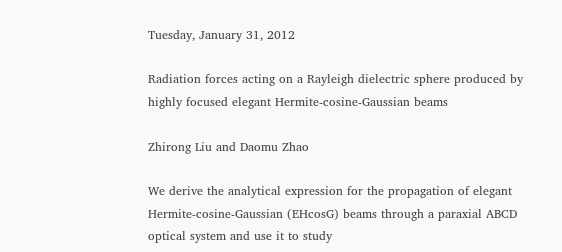Tuesday, January 31, 2012

Radiation forces acting on a Rayleigh dielectric sphere produced by highly focused elegant Hermite-cosine-Gaussian beams

Zhirong Liu and Daomu Zhao

We derive the analytical expression for the propagation of elegant Hermite-cosine-Gaussian (EHcosG) beams through a paraxial ABCD optical system and use it to study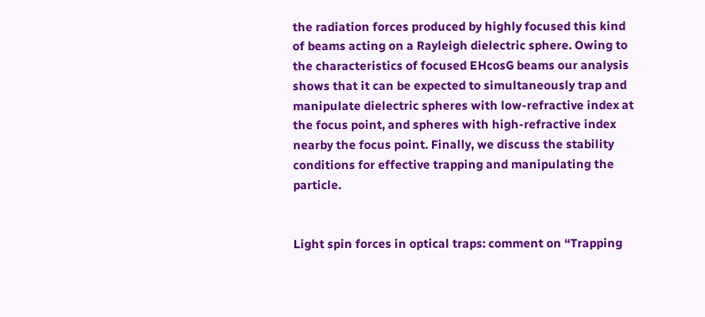the radiation forces produced by highly focused this kind of beams acting on a Rayleigh dielectric sphere. Owing to the characteristics of focused EHcosG beams our analysis shows that it can be expected to simultaneously trap and manipulate dielectric spheres with low-refractive index at the focus point, and spheres with high-refractive index nearby the focus point. Finally, we discuss the stability conditions for effective trapping and manipulating the particle.


Light spin forces in optical traps: comment on “Trapping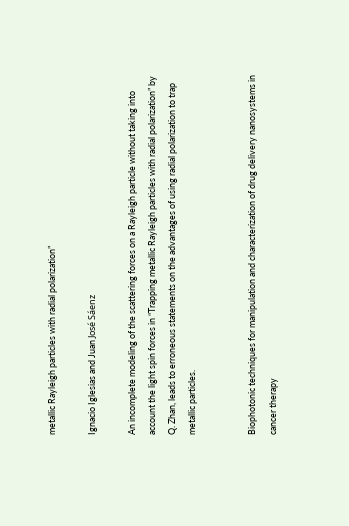metallic Rayleigh particles with radial polarization”

Ignacio Iglesias and Juan José Sáenz

An incomplete modeling of the scattering forces on a Rayleigh particle without taking into account the light spin forces in “Trapping metallic Rayleigh particles with radial polarization” by Q. Zhan, leads to erroneous statements on the advantages of using radial polarization to trap metallic particles.


Biophotonic techniques for manipulation and characterization of drug delivery nanosystems in cancer therapy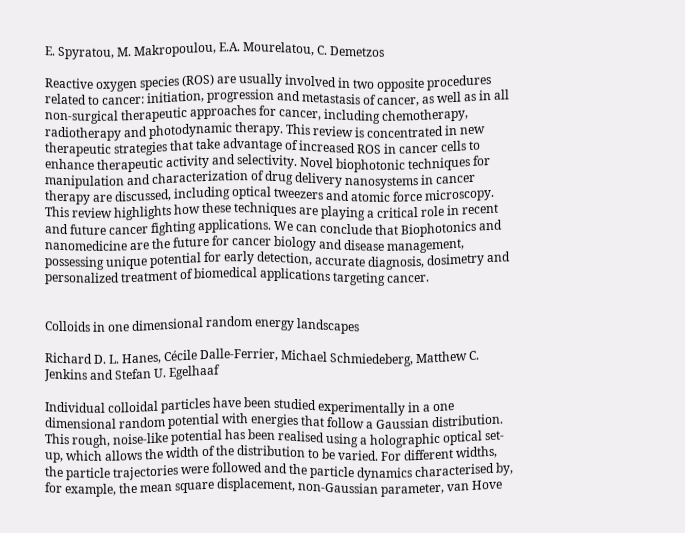E. Spyratou, M. Makropoulou, E.A. Mourelatou, C. Demetzos

Reactive oxygen species (ROS) are usually involved in two opposite procedures related to cancer: initiation, progression and metastasis of cancer, as well as in all non-surgical therapeutic approaches for cancer, including chemotherapy, radiotherapy and photodynamic therapy. This review is concentrated in new therapeutic strategies that take advantage of increased ROS in cancer cells to enhance therapeutic activity and selectivity. Novel biophotonic techniques for manipulation and characterization of drug delivery nanosystems in cancer therapy are discussed, including optical tweezers and atomic force microscopy. This review highlights how these techniques are playing a critical role in recent and future cancer fighting applications. We can conclude that Biophotonics and nanomedicine are the future for cancer biology and disease management, possessing unique potential for early detection, accurate diagnosis, dosimetry and personalized treatment of biomedical applications targeting cancer.


Colloids in one dimensional random energy landscapes

Richard D. L. Hanes, Cécile Dalle-Ferrier, Michael Schmiedeberg, Matthew C. Jenkins and Stefan U. Egelhaaf

Individual colloidal particles have been studied experimentally in a one dimensional random potential with energies that follow a Gaussian distribution. This rough, noise-like potential has been realised using a holographic optical set-up, which allows the width of the distribution to be varied. For different widths, the particle trajectories were followed and the particle dynamics characterised by, for example, the mean square displacement, non-Gaussian parameter, van Hove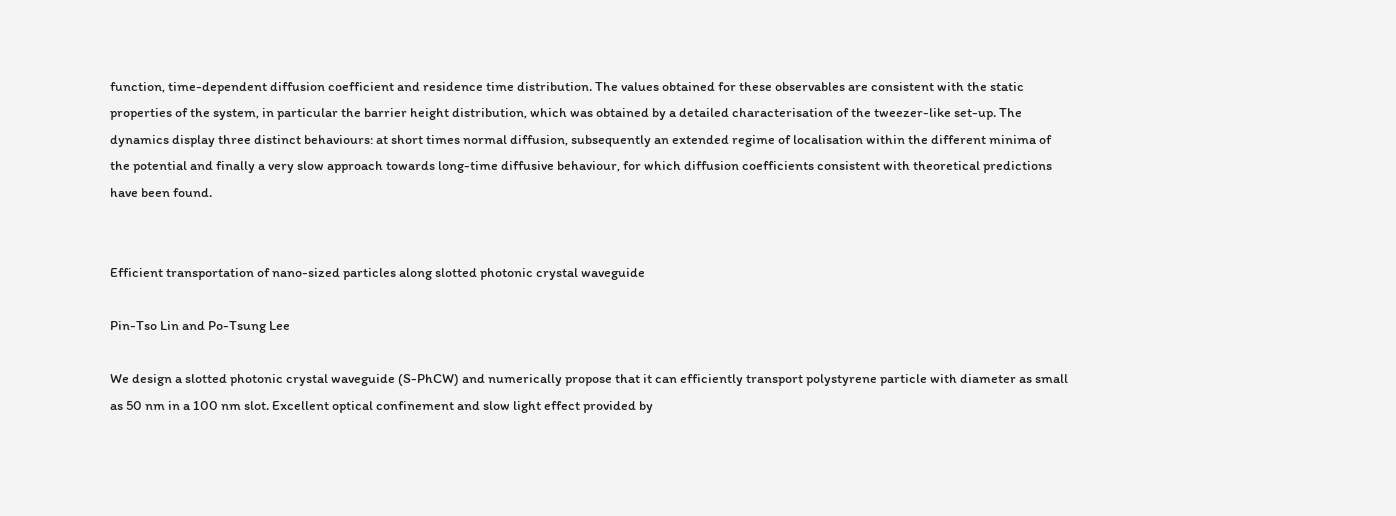function, time-dependent diffusion coefficient and residence time distribution. The values obtained for these observables are consistent with the static properties of the system, in particular the barrier height distribution, which was obtained by a detailed characterisation of the tweezer-like set-up. The dynamics display three distinct behaviours: at short times normal diffusion, subsequently an extended regime of localisation within the different minima of the potential and finally a very slow approach towards long-time diffusive behaviour, for which diffusion coefficients consistent with theoretical predictions have been found.


Efficient transportation of nano-sized particles along slotted photonic crystal waveguide

Pin-Tso Lin and Po-Tsung Lee

We design a slotted photonic crystal waveguide (S-PhCW) and numerically propose that it can efficiently transport polystyrene particle with diameter as small as 50 nm in a 100 nm slot. Excellent optical confinement and slow light effect provided by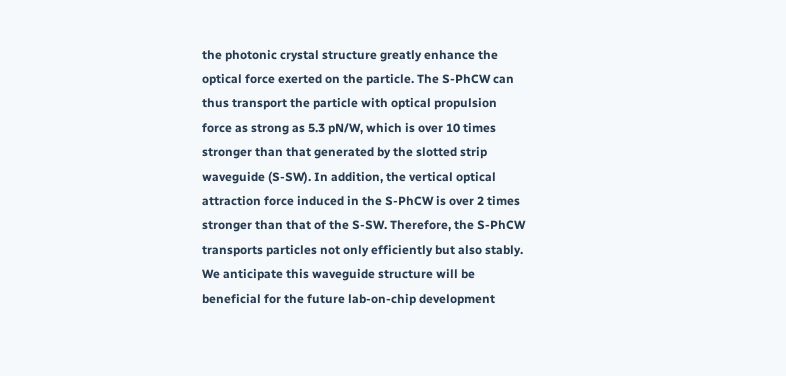the photonic crystal structure greatly enhance the optical force exerted on the particle. The S-PhCW can thus transport the particle with optical propulsion force as strong as 5.3 pN/W, which is over 10 times stronger than that generated by the slotted strip waveguide (S-SW). In addition, the vertical optical attraction force induced in the S-PhCW is over 2 times stronger than that of the S-SW. Therefore, the S-PhCW transports particles not only efficiently but also stably. We anticipate this waveguide structure will be beneficial for the future lab-on-chip development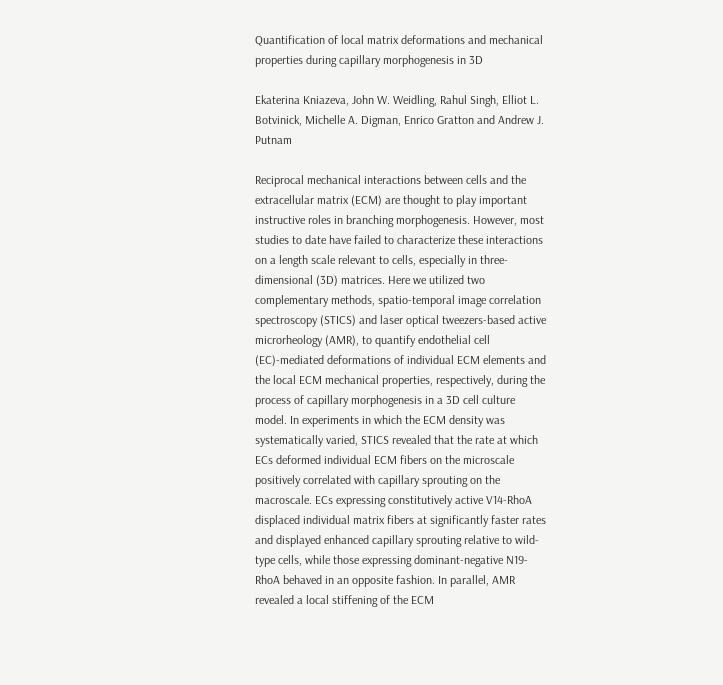Quantification of local matrix deformations and mechanical properties during capillary morphogenesis in 3D

Ekaterina Kniazeva, John W. Weidling, Rahul Singh, Elliot L. Botvinick, Michelle A. Digman, Enrico Gratton and Andrew J. Putnam

Reciprocal mechanical interactions between cells and the extracellular matrix (ECM) are thought to play important instructive roles in branching morphogenesis. However, most studies to date have failed to characterize these interactions on a length scale relevant to cells, especially in three-dimensional (3D) matrices. Here we utilized two complementary methods, spatio-temporal image correlation spectroscopy (STICS) and laser optical tweezers-based active microrheology (AMR), to quantify endothelial cell (EC)-mediated deformations of individual ECM elements and the local ECM mechanical properties, respectively, during the process of capillary morphogenesis in a 3D cell culture model. In experiments in which the ECM density was systematically varied, STICS revealed that the rate at which ECs deformed individual ECM fibers on the microscale positively correlated with capillary sprouting on the macroscale. ECs expressing constitutively active V14-RhoA displaced individual matrix fibers at significantly faster rates and displayed enhanced capillary sprouting relative to wild-type cells, while those expressing dominant-negative N19-RhoA behaved in an opposite fashion. In parallel, AMR revealed a local stiffening of the ECM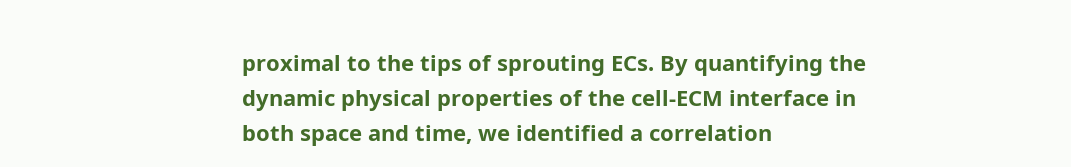proximal to the tips of sprouting ECs. By quantifying the dynamic physical properties of the cell-ECM interface in both space and time, we identified a correlation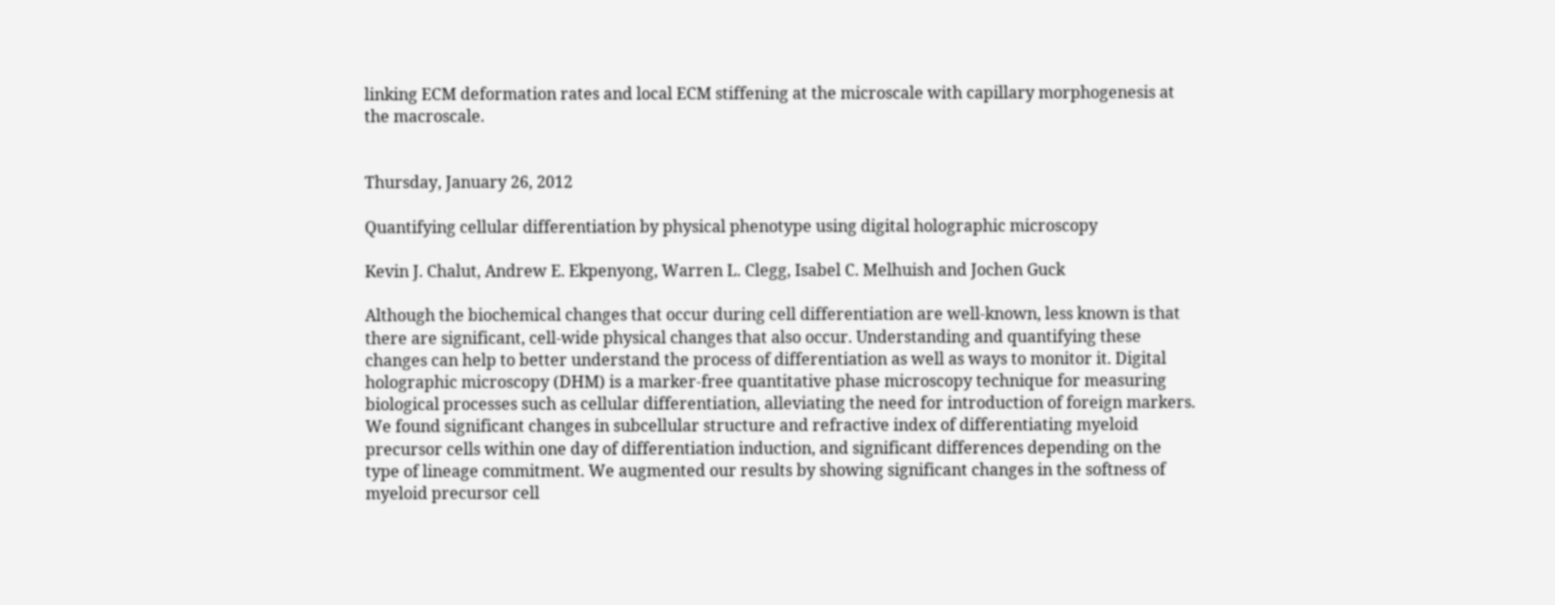linking ECM deformation rates and local ECM stiffening at the microscale with capillary morphogenesis at the macroscale.


Thursday, January 26, 2012

Quantifying cellular differentiation by physical phenotype using digital holographic microscopy

Kevin J. Chalut, Andrew E. Ekpenyong, Warren L. Clegg, Isabel C. Melhuish and Jochen Guck

Although the biochemical changes that occur during cell differentiation are well-known, less known is that there are significant, cell-wide physical changes that also occur. Understanding and quantifying these changes can help to better understand the process of differentiation as well as ways to monitor it. Digital holographic microscopy (DHM) is a marker-free quantitative phase microscopy technique for measuring biological processes such as cellular differentiation, alleviating the need for introduction of foreign markers. We found significant changes in subcellular structure and refractive index of differentiating myeloid precursor cells within one day of differentiation induction, and significant differences depending on the type of lineage commitment. We augmented our results by showing significant changes in the softness of myeloid precursor cell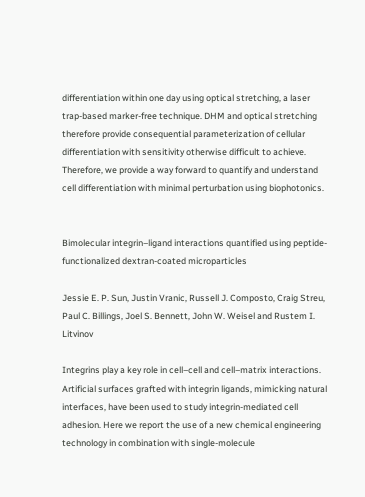differentiation within one day using optical stretching, a laser trap-based marker-free technique. DHM and optical stretching therefore provide consequential parameterization of cellular differentiation with sensitivity otherwise difficult to achieve. Therefore, we provide a way forward to quantify and understand cell differentiation with minimal perturbation using biophotonics.


Bimolecular integrin–ligand interactions quantified using peptide-functionalized dextran-coated microparticles

Jessie E. P. Sun, Justin Vranic, Russell J. Composto, Craig Streu, Paul C. Billings, Joel S. Bennett, John W. Weisel and Rustem I. Litvinov

Integrins play a key role in cell–cell and cell–matrix interactions. Artificial surfaces grafted with integrin ligands, mimicking natural interfaces, have been used to study integrin-mediated cell adhesion. Here we report the use of a new chemical engineering technology in combination with single-molecule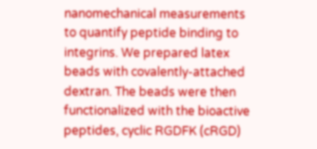nanomechanical measurements to quantify peptide binding to integrins. We prepared latex beads with covalently-attached dextran. The beads were then functionalized with the bioactive peptides, cyclic RGDFK (cRGD)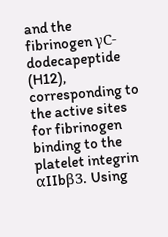and the fibrinogen γC-dodecapeptide (H12), corresponding to the active sites for fibrinogen binding to the platelet integrin αIIbβ3. Using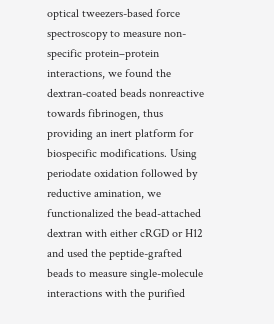optical tweezers-based force spectroscopy to measure non-specific protein–protein interactions, we found the dextran-coated beads nonreactive towards fibrinogen, thus providing an inert platform for biospecific modifications. Using periodate oxidation followed by reductive amination, we functionalized the bead-attached dextran with either cRGD or H12 and used the peptide-grafted beads to measure single-molecule interactions with the purified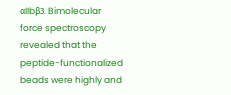αIIbβ3. Bimolecular force spectroscopy revealed that the peptide-functionalized beads were highly and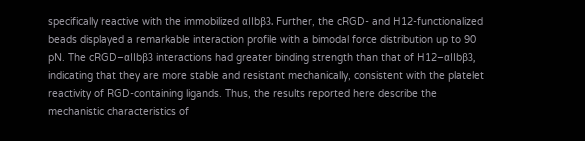specifically reactive with the immobilized αIIbβ3. Further, the cRGD- and H12-functionalized beads displayed a remarkable interaction profile with a bimodal force distribution up to 90 pN. The cRGD–αIIbβ3 interactions had greater binding strength than that of H12–αIIbβ3, indicating that they are more stable and resistant mechanically, consistent with the platelet reactivity of RGD-containing ligands. Thus, the results reported here describe the mechanistic characteristics of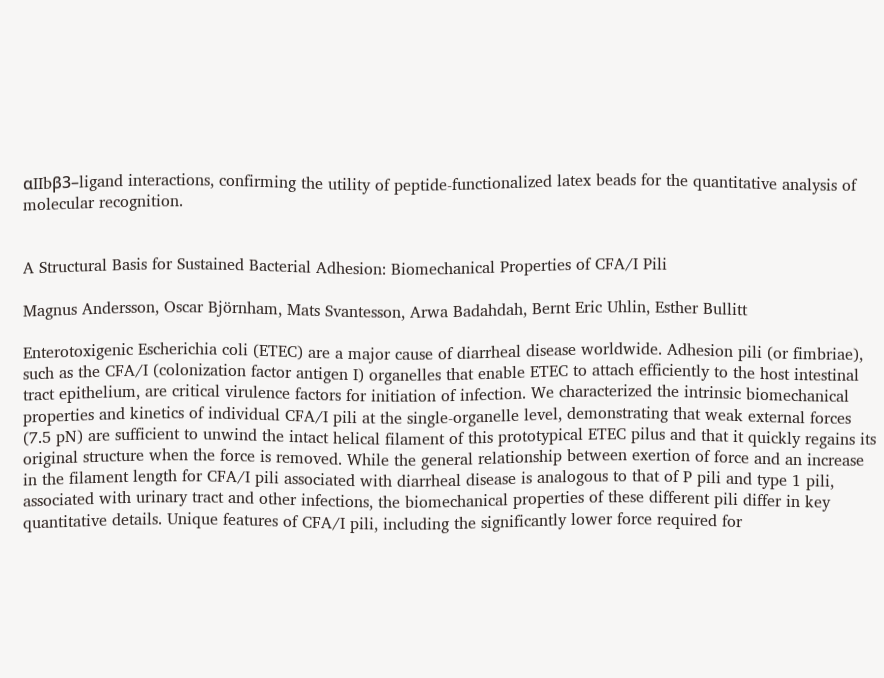αIIbβ3–ligand interactions, confirming the utility of peptide-functionalized latex beads for the quantitative analysis of molecular recognition.


A Structural Basis for Sustained Bacterial Adhesion: Biomechanical Properties of CFA/I Pili

Magnus Andersson, Oscar Björnham, Mats Svantesson, Arwa Badahdah, Bernt Eric Uhlin, Esther Bullitt

Enterotoxigenic Escherichia coli (ETEC) are a major cause of diarrheal disease worldwide. Adhesion pili (or fimbriae), such as the CFA/I (colonization factor antigen I) organelles that enable ETEC to attach efficiently to the host intestinal tract epithelium, are critical virulence factors for initiation of infection. We characterized the intrinsic biomechanical properties and kinetics of individual CFA/I pili at the single-organelle level, demonstrating that weak external forces (7.5 pN) are sufficient to unwind the intact helical filament of this prototypical ETEC pilus and that it quickly regains its original structure when the force is removed. While the general relationship between exertion of force and an increase in the filament length for CFA/I pili associated with diarrheal disease is analogous to that of P pili and type 1 pili, associated with urinary tract and other infections, the biomechanical properties of these different pili differ in key quantitative details. Unique features of CFA/I pili, including the significantly lower force required for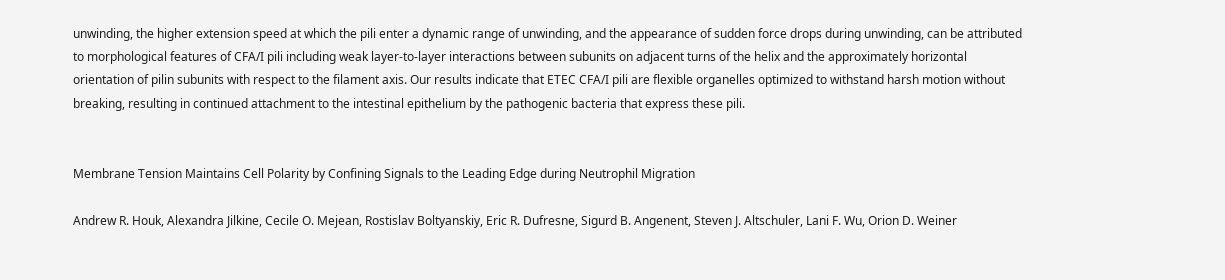unwinding, the higher extension speed at which the pili enter a dynamic range of unwinding, and the appearance of sudden force drops during unwinding, can be attributed to morphological features of CFA/I pili including weak layer-to-layer interactions between subunits on adjacent turns of the helix and the approximately horizontal orientation of pilin subunits with respect to the filament axis. Our results indicate that ETEC CFA/I pili are flexible organelles optimized to withstand harsh motion without breaking, resulting in continued attachment to the intestinal epithelium by the pathogenic bacteria that express these pili.


Membrane Tension Maintains Cell Polarity by Confining Signals to the Leading Edge during Neutrophil Migration

Andrew R. Houk, Alexandra Jilkine, Cecile O. Mejean, Rostislav Boltyanskiy, Eric R. Dufresne, Sigurd B. Angenent, Steven J. Altschuler, Lani F. Wu, Orion D. Weiner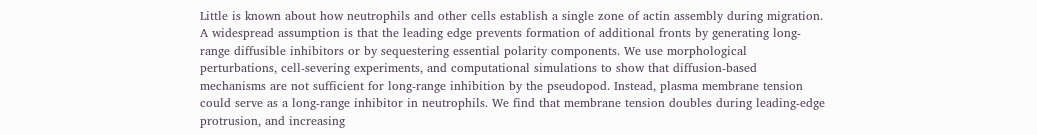Little is known about how neutrophils and other cells establish a single zone of actin assembly during migration. A widespread assumption is that the leading edge prevents formation of additional fronts by generating long-range diffusible inhibitors or by sequestering essential polarity components. We use morphological perturbations, cell-severing experiments, and computational simulations to show that diffusion-based mechanisms are not sufficient for long-range inhibition by the pseudopod. Instead, plasma membrane tension could serve as a long-range inhibitor in neutrophils. We find that membrane tension doubles during leading-edge protrusion, and increasing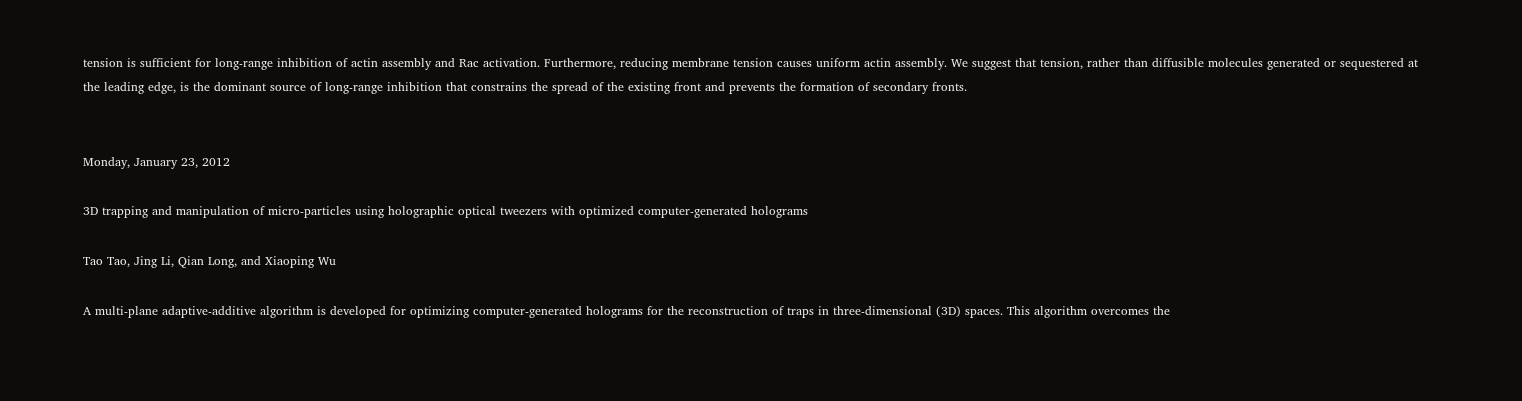tension is sufficient for long-range inhibition of actin assembly and Rac activation. Furthermore, reducing membrane tension causes uniform actin assembly. We suggest that tension, rather than diffusible molecules generated or sequestered at the leading edge, is the dominant source of long-range inhibition that constrains the spread of the existing front and prevents the formation of secondary fronts.


Monday, January 23, 2012

3D trapping and manipulation of micro-particles using holographic optical tweezers with optimized computer-generated holograms

Tao Tao, Jing Li, Qian Long, and Xiaoping Wu

A multi-plane adaptive-additive algorithm is developed for optimizing computer-generated holograms for the reconstruction of traps in three-dimensional (3D) spaces. This algorithm overcomes the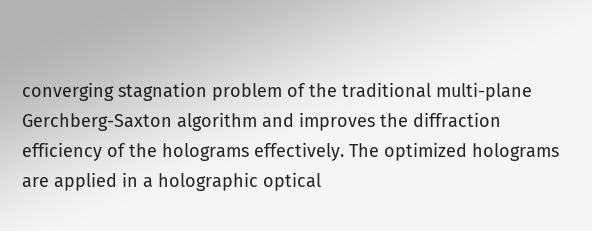converging stagnation problem of the traditional multi-plane Gerchberg-Saxton algorithm and improves the diffraction efficiency of the holograms effectively. The optimized holograms are applied in a holographic optical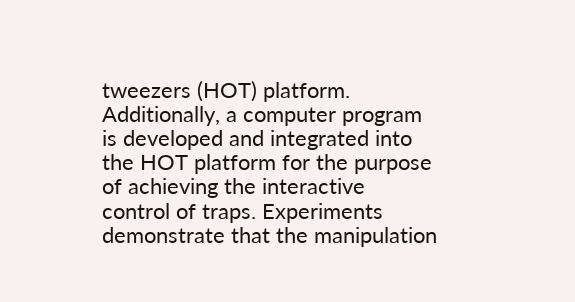tweezers (HOT) platform. Additionally, a computer program is developed and integrated into the HOT platform for the purpose of achieving the interactive control of traps. Experiments demonstrate that the manipulation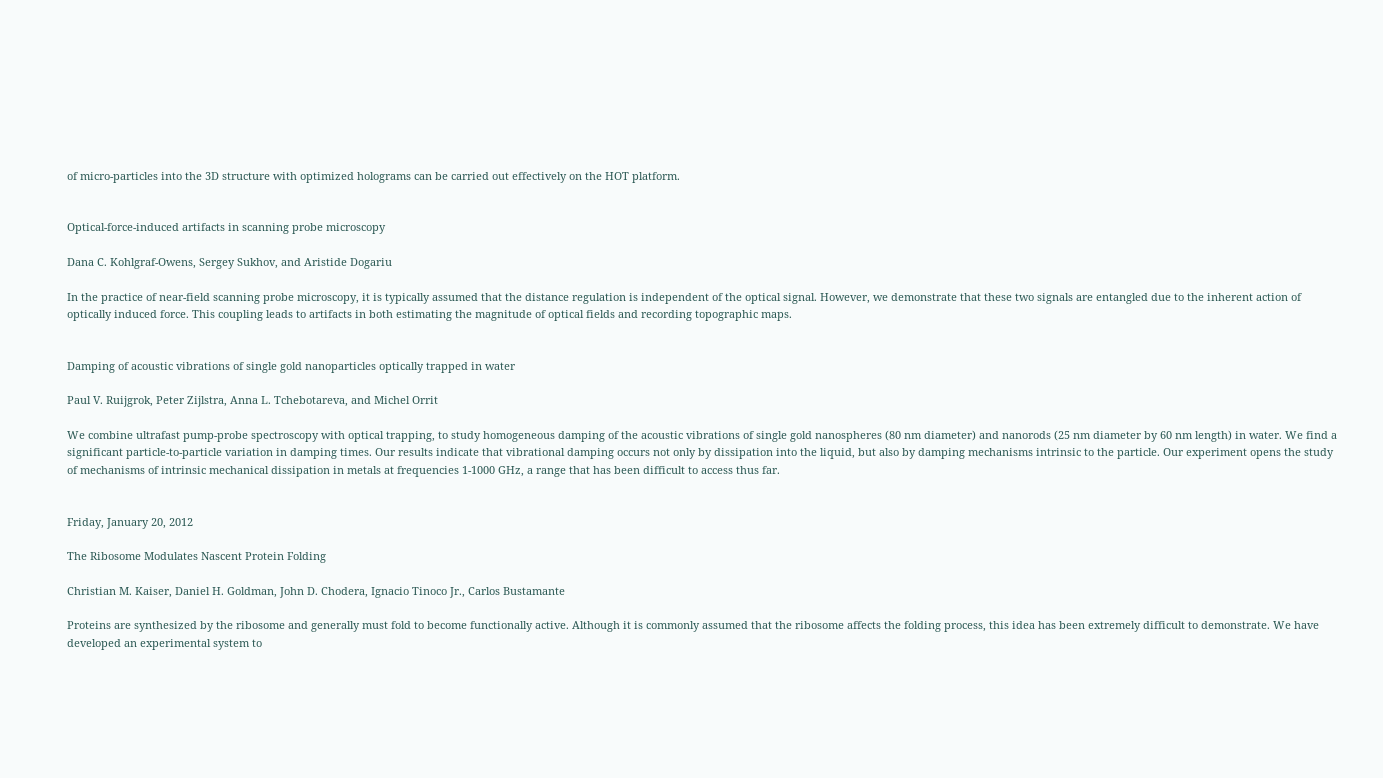of micro-particles into the 3D structure with optimized holograms can be carried out effectively on the HOT platform.


Optical-force-induced artifacts in scanning probe microscopy

Dana C. Kohlgraf-Owens, Sergey Sukhov, and Aristide Dogariu

In the practice of near-field scanning probe microscopy, it is typically assumed that the distance regulation is independent of the optical signal. However, we demonstrate that these two signals are entangled due to the inherent action of optically induced force. This coupling leads to artifacts in both estimating the magnitude of optical fields and recording topographic maps.


Damping of acoustic vibrations of single gold nanoparticles optically trapped in water

Paul V. Ruijgrok, Peter Zijlstra, Anna L. Tchebotareva, and Michel Orrit

We combine ultrafast pump-probe spectroscopy with optical trapping, to study homogeneous damping of the acoustic vibrations of single gold nanospheres (80 nm diameter) and nanorods (25 nm diameter by 60 nm length) in water. We find a significant particle-to-particle variation in damping times. Our results indicate that vibrational damping occurs not only by dissipation into the liquid, but also by damping mechanisms intrinsic to the particle. Our experiment opens the study of mechanisms of intrinsic mechanical dissipation in metals at frequencies 1-1000 GHz, a range that has been difficult to access thus far.


Friday, January 20, 2012

The Ribosome Modulates Nascent Protein Folding

Christian M. Kaiser, Daniel H. Goldman, John D. Chodera, Ignacio Tinoco Jr., Carlos Bustamante

Proteins are synthesized by the ribosome and generally must fold to become functionally active. Although it is commonly assumed that the ribosome affects the folding process, this idea has been extremely difficult to demonstrate. We have developed an experimental system to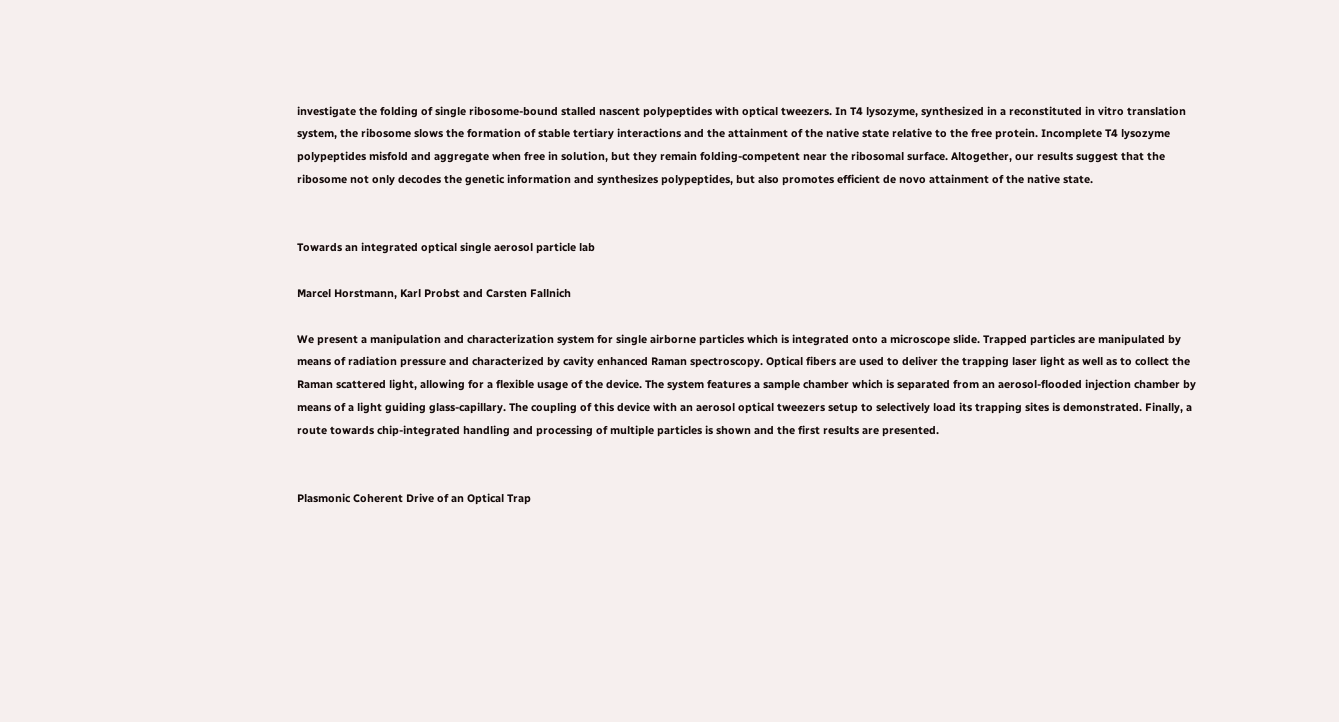investigate the folding of single ribosome-bound stalled nascent polypeptides with optical tweezers. In T4 lysozyme, synthesized in a reconstituted in vitro translation system, the ribosome slows the formation of stable tertiary interactions and the attainment of the native state relative to the free protein. Incomplete T4 lysozyme polypeptides misfold and aggregate when free in solution, but they remain folding-competent near the ribosomal surface. Altogether, our results suggest that the ribosome not only decodes the genetic information and synthesizes polypeptides, but also promotes efficient de novo attainment of the native state.


Towards an integrated optical single aerosol particle lab

Marcel Horstmann, Karl Probst and Carsten Fallnich

We present a manipulation and characterization system for single airborne particles which is integrated onto a microscope slide. Trapped particles are manipulated by means of radiation pressure and characterized by cavity enhanced Raman spectroscopy. Optical fibers are used to deliver the trapping laser light as well as to collect the Raman scattered light, allowing for a flexible usage of the device. The system features a sample chamber which is separated from an aerosol-flooded injection chamber by means of a light guiding glass-capillary. The coupling of this device with an aerosol optical tweezers setup to selectively load its trapping sites is demonstrated. Finally, a route towards chip-integrated handling and processing of multiple particles is shown and the first results are presented.


Plasmonic Coherent Drive of an Optical Trap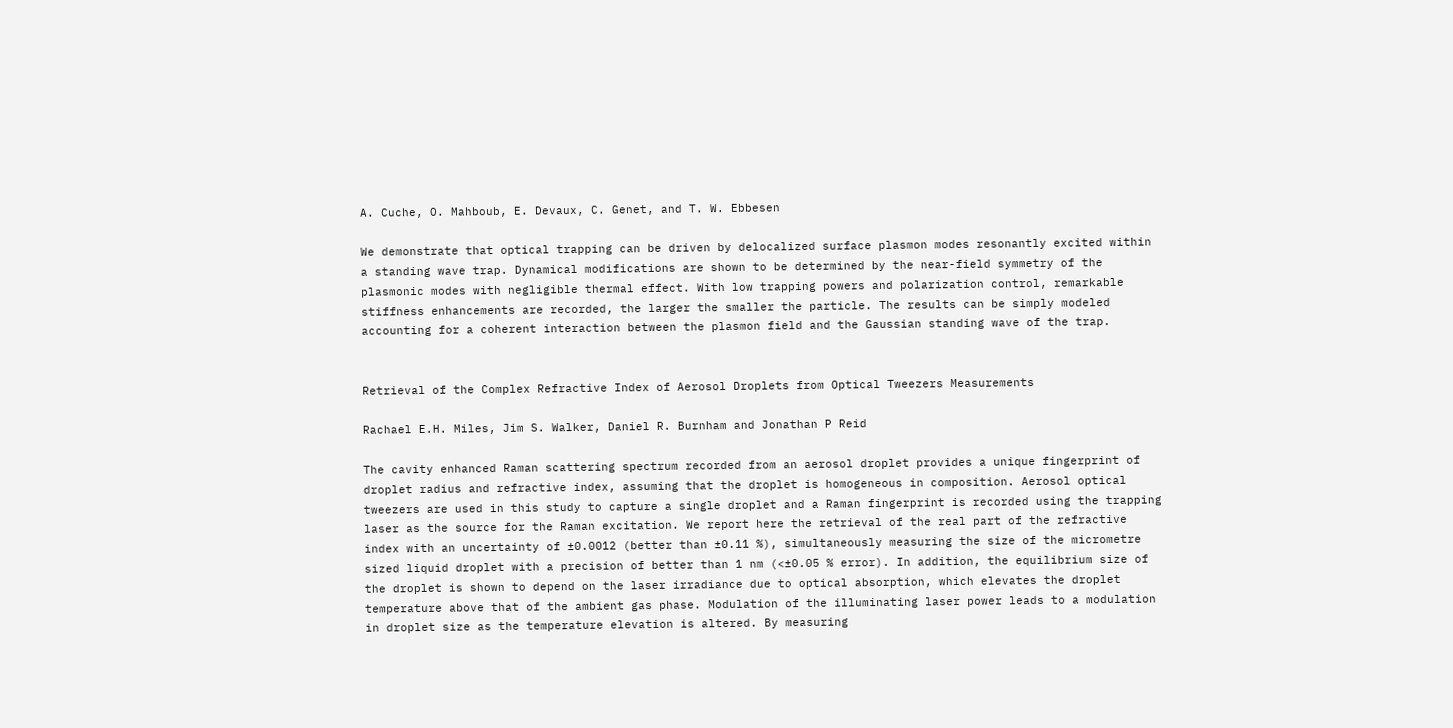A. Cuche, O. Mahboub, E. Devaux, C. Genet, and T. W. Ebbesen

We demonstrate that optical trapping can be driven by delocalized surface plasmon modes resonantly excited within a standing wave trap. Dynamical modifications are shown to be determined by the near-field symmetry of the plasmonic modes with negligible thermal effect. With low trapping powers and polarization control, remarkable stiffness enhancements are recorded, the larger the smaller the particle. The results can be simply modeled accounting for a coherent interaction between the plasmon field and the Gaussian standing wave of the trap.


Retrieval of the Complex Refractive Index of Aerosol Droplets from Optical Tweezers Measurements

Rachael E.H. Miles, Jim S. Walker, Daniel R. Burnham and Jonathan P Reid

The cavity enhanced Raman scattering spectrum recorded from an aerosol droplet provides a unique fingerprint of droplet radius and refractive index, assuming that the droplet is homogeneous in composition. Aerosol optical tweezers are used in this study to capture a single droplet and a Raman fingerprint is recorded using the trapping laser as the source for the Raman excitation. We report here the retrieval of the real part of the refractive index with an uncertainty of ±0.0012 (better than ±0.11 %), simultaneously measuring the size of the micrometre sized liquid droplet with a precision of better than 1 nm (<±0.05 % error). In addition, the equilibrium size of the droplet is shown to depend on the laser irradiance due to optical absorption, which elevates the droplet temperature above that of the ambient gas phase. Modulation of the illuminating laser power leads to a modulation in droplet size as the temperature elevation is altered. By measuring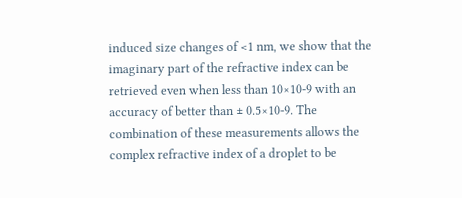induced size changes of <1 nm, we show that the imaginary part of the refractive index can be retrieved even when less than 10×10-9 with an accuracy of better than ± 0.5×10-9. The combination of these measurements allows the complex refractive index of a droplet to be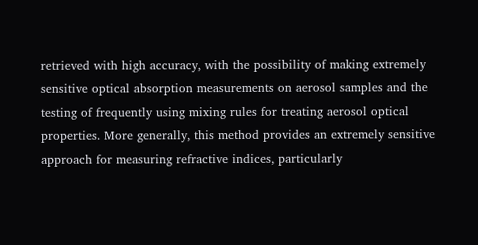retrieved with high accuracy, with the possibility of making extremely sensitive optical absorption measurements on aerosol samples and the testing of frequently using mixing rules for treating aerosol optical properties. More generally, this method provides an extremely sensitive approach for measuring refractive indices, particularly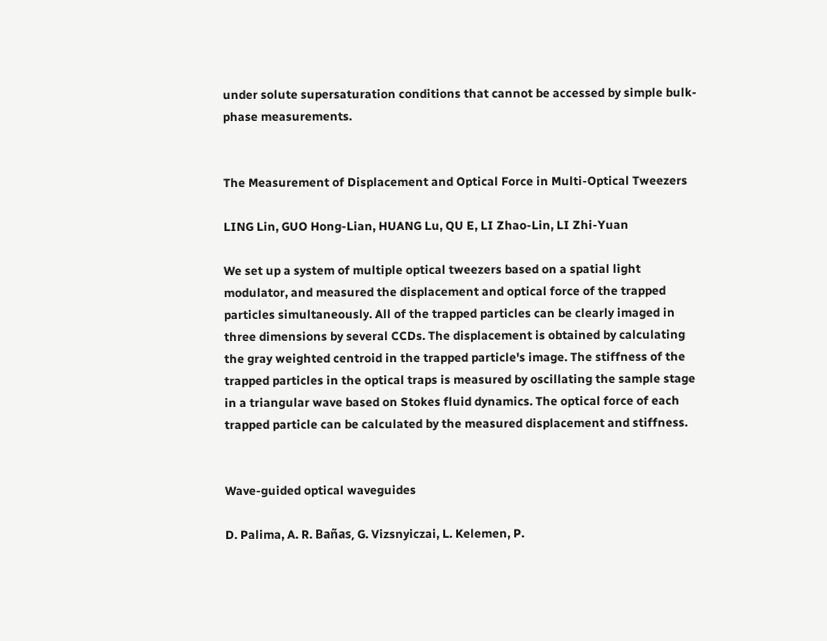under solute supersaturation conditions that cannot be accessed by simple bulk-phase measurements.


The Measurement of Displacement and Optical Force in Multi-Optical Tweezers

LING Lin, GUO Hong-Lian, HUANG Lu, QU E, LI Zhao-Lin, LI Zhi-Yuan

We set up a system of multiple optical tweezers based on a spatial light modulator, and measured the displacement and optical force of the trapped particles simultaneously. All of the trapped particles can be clearly imaged in three dimensions by several CCDs. The displacement is obtained by calculating the gray weighted centroid in the trapped particle's image. The stiffness of the trapped particles in the optical traps is measured by oscillating the sample stage in a triangular wave based on Stokes fluid dynamics. The optical force of each trapped particle can be calculated by the measured displacement and stiffness.


Wave-guided optical waveguides

D. Palima, A. R. Bañas, G. Vizsnyiczai, L. Kelemen, P.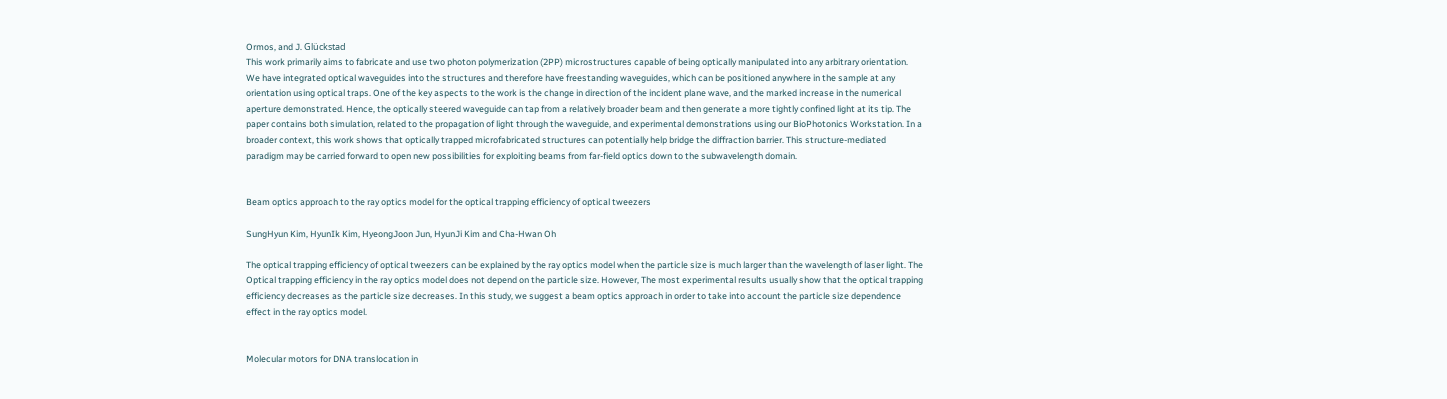Ormos, and J. Glückstad
This work primarily aims to fabricate and use two photon polymerization (2PP) microstructures capable of being optically manipulated into any arbitrary orientation. We have integrated optical waveguides into the structures and therefore have freestanding waveguides, which can be positioned anywhere in the sample at any orientation using optical traps. One of the key aspects to the work is the change in direction of the incident plane wave, and the marked increase in the numerical aperture demonstrated. Hence, the optically steered waveguide can tap from a relatively broader beam and then generate a more tightly confined light at its tip. The paper contains both simulation, related to the propagation of light through the waveguide, and experimental demonstrations using our BioPhotonics Workstation. In a broader context, this work shows that optically trapped microfabricated structures can potentially help bridge the diffraction barrier. This structure-mediated paradigm may be carried forward to open new possibilities for exploiting beams from far-field optics down to the subwavelength domain.


Beam optics approach to the ray optics model for the optical trapping efficiency of optical tweezers

SungHyun Kim, HyunIk Kim, HyeongJoon Jun, HyunJi Kim and Cha-Hwan Oh

The optical trapping efficiency of optical tweezers can be explained by the ray optics model when the particle size is much larger than the wavelength of laser light. The Optical trapping efficiency in the ray optics model does not depend on the particle size. However, The most experimental results usually show that the optical trapping efficiency decreases as the particle size decreases. In this study, we suggest a beam optics approach in order to take into account the particle size dependence effect in the ray optics model.


Molecular motors for DNA translocation in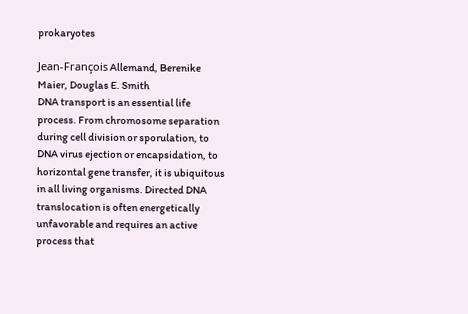prokaryotes

Jean-François Allemand, Berenike Maier, Douglas E. Smith
DNA transport is an essential life process. From chromosome separation during cell division or sporulation, to DNA virus ejection or encapsidation, to horizontal gene transfer, it is ubiquitous in all living organisms. Directed DNA translocation is often energetically unfavorable and requires an active process that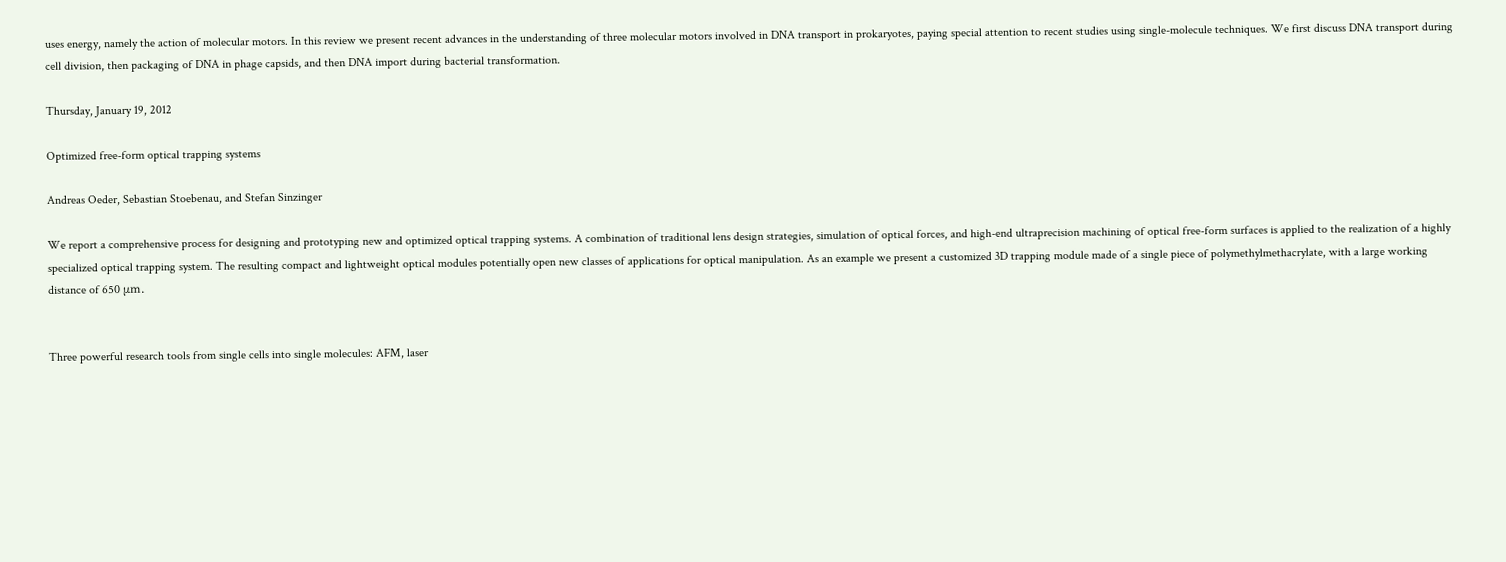uses energy, namely the action of molecular motors. In this review we present recent advances in the understanding of three molecular motors involved in DNA transport in prokaryotes, paying special attention to recent studies using single-molecule techniques. We first discuss DNA transport during cell division, then packaging of DNA in phage capsids, and then DNA import during bacterial transformation.

Thursday, January 19, 2012

Optimized free-form optical trapping systems

Andreas Oeder, Sebastian Stoebenau, and Stefan Sinzinger

We report a comprehensive process for designing and prototyping new and optimized optical trapping systems. A combination of traditional lens design strategies, simulation of optical forces, and high-end ultraprecision machining of optical free-form surfaces is applied to the realization of a highly specialized optical trapping system. The resulting compact and lightweight optical modules potentially open new classes of applications for optical manipulation. As an example we present a customized 3D trapping module made of a single piece of polymethylmethacrylate, with a large working distance of 650 μm.


Three powerful research tools from single cells into single molecules: AFM, laser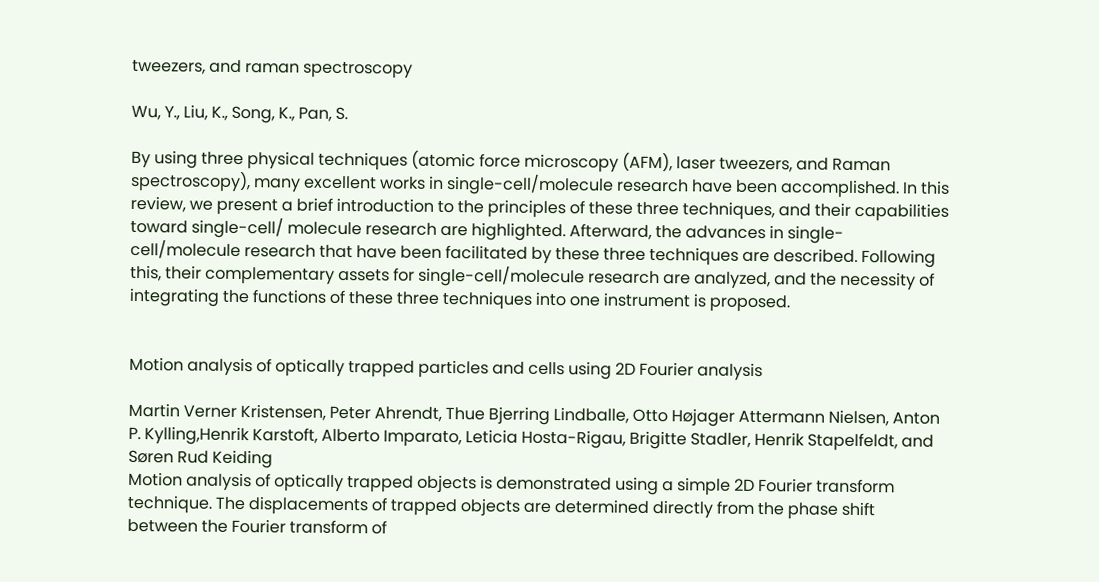tweezers, and raman spectroscopy

Wu, Y., Liu, K., Song, K., Pan, S.

By using three physical techniques (atomic force microscopy (AFM), laser tweezers, and Raman spectroscopy), many excellent works in single-cell/molecule research have been accomplished. In this review, we present a brief introduction to the principles of these three techniques, and their capabilities toward single-cell/ molecule research are highlighted. Afterward, the advances in single-cell/molecule research that have been facilitated by these three techniques are described. Following this, their complementary assets for single-cell/molecule research are analyzed, and the necessity of integrating the functions of these three techniques into one instrument is proposed.


Motion analysis of optically trapped particles and cells using 2D Fourier analysis

Martin Verner Kristensen, Peter Ahrendt, Thue Bjerring Lindballe, Otto Højager Attermann Nielsen, Anton P. Kylling,Henrik Karstoft, Alberto Imparato, Leticia Hosta-Rigau, Brigitte Stadler, Henrik Stapelfeldt, and Søren Rud Keiding
Motion analysis of optically trapped objects is demonstrated using a simple 2D Fourier transform technique. The displacements of trapped objects are determined directly from the phase shift between the Fourier transform of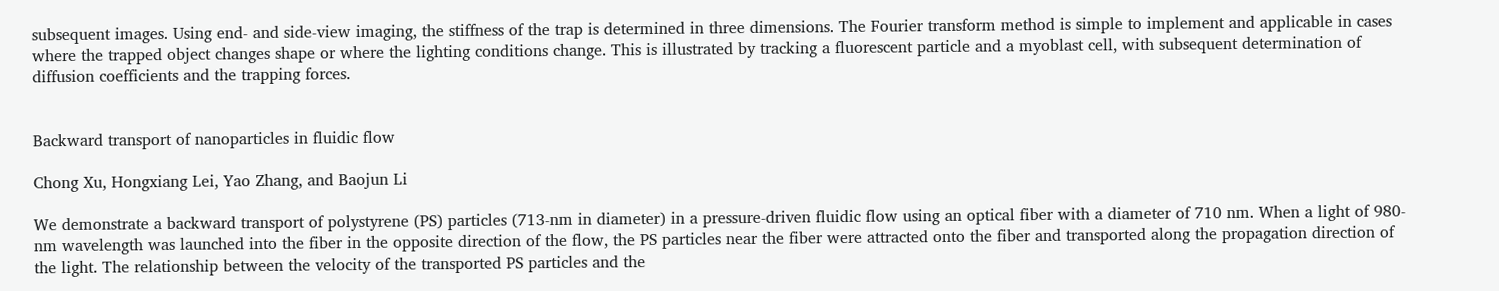subsequent images. Using end- and side-view imaging, the stiffness of the trap is determined in three dimensions. The Fourier transform method is simple to implement and applicable in cases where the trapped object changes shape or where the lighting conditions change. This is illustrated by tracking a fluorescent particle and a myoblast cell, with subsequent determination of diffusion coefficients and the trapping forces.


Backward transport of nanoparticles in fluidic flow

Chong Xu, Hongxiang Lei, Yao Zhang, and Baojun Li

We demonstrate a backward transport of polystyrene (PS) particles (713-nm in diameter) in a pressure-driven fluidic flow using an optical fiber with a diameter of 710 nm. When a light of 980-nm wavelength was launched into the fiber in the opposite direction of the flow, the PS particles near the fiber were attracted onto the fiber and transported along the propagation direction of the light. The relationship between the velocity of the transported PS particles and the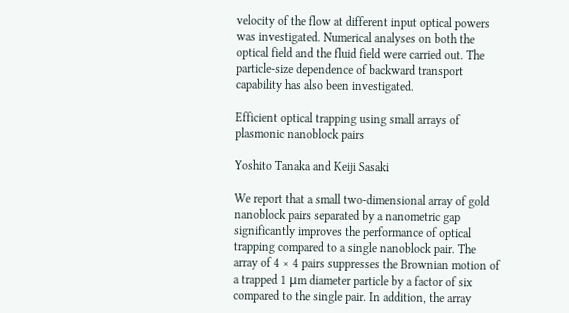velocity of the flow at different input optical powers was investigated. Numerical analyses on both the optical field and the fluid field were carried out. The particle-size dependence of backward transport capability has also been investigated.

Efficient optical trapping using small arrays of plasmonic nanoblock pairs

Yoshito Tanaka and Keiji Sasaki

We report that a small two-dimensional array of gold nanoblock pairs separated by a nanometric gap significantly improves the performance of optical trapping compared to a single nanoblock pair. The array of 4 × 4 pairs suppresses the Brownian motion of a trapped 1 μm diameter particle by a factor of six compared to the single pair. In addition, the array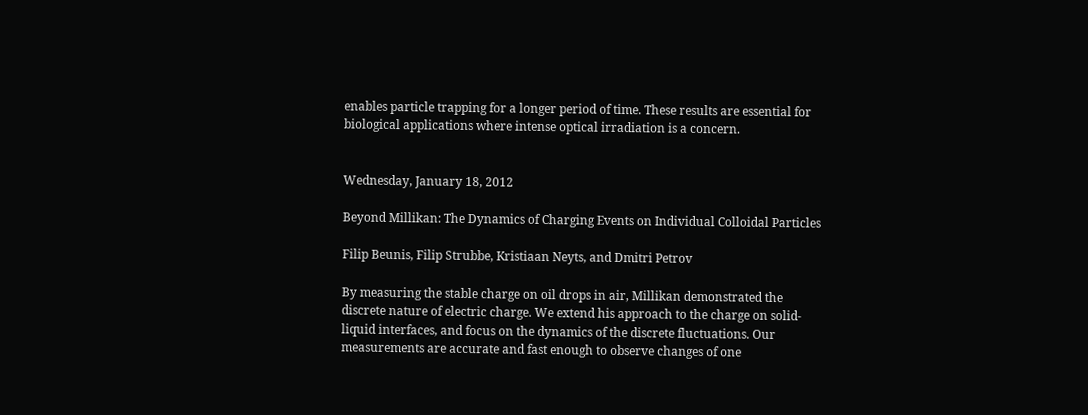enables particle trapping for a longer period of time. These results are essential for biological applications where intense optical irradiation is a concern.


Wednesday, January 18, 2012

Beyond Millikan: The Dynamics of Charging Events on Individual Colloidal Particles

Filip Beunis, Filip Strubbe, Kristiaan Neyts, and Dmitri Petrov

By measuring the stable charge on oil drops in air, Millikan demonstrated the discrete nature of electric charge. We extend his approach to the charge on solid-liquid interfaces, and focus on the dynamics of the discrete fluctuations. Our measurements are accurate and fast enough to observe changes of one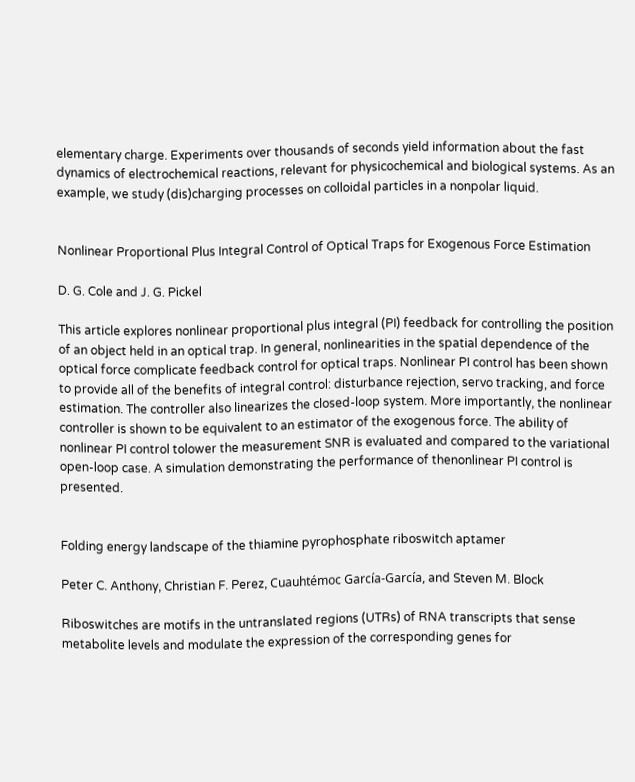elementary charge. Experiments over thousands of seconds yield information about the fast dynamics of electrochemical reactions, relevant for physicochemical and biological systems. As an example, we study (dis)charging processes on colloidal particles in a nonpolar liquid.


Nonlinear Proportional Plus Integral Control of Optical Traps for Exogenous Force Estimation

D. G. Cole and J. G. Pickel

This article explores nonlinear proportional plus integral (PI) feedback for controlling the position of an object held in an optical trap. In general, nonlinearities in the spatial dependence of the optical force complicate feedback control for optical traps. Nonlinear PI control has been shown to provide all of the benefits of integral control: disturbance rejection, servo tracking, and force estimation. The controller also linearizes the closed-loop system. More importantly, the nonlinear controller is shown to be equivalent to an estimator of the exogenous force. The ability of nonlinear PI control tolower the measurement SNR is evaluated and compared to the variational open-loop case. A simulation demonstrating the performance of thenonlinear PI control is presented.


Folding energy landscape of the thiamine pyrophosphate riboswitch aptamer

Peter C. Anthony, Christian F. Perez, Cuauhtémoc García-García, and Steven M. Block

Riboswitches are motifs in the untranslated regions (UTRs) of RNA transcripts that sense metabolite levels and modulate the expression of the corresponding genes for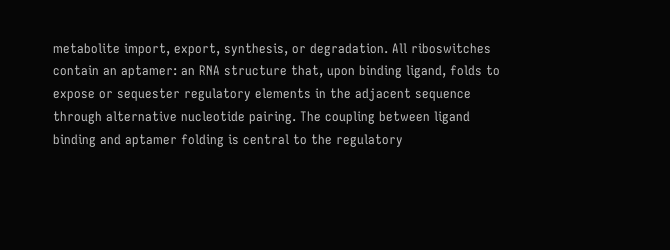metabolite import, export, synthesis, or degradation. All riboswitches contain an aptamer: an RNA structure that, upon binding ligand, folds to expose or sequester regulatory elements in the adjacent sequence through alternative nucleotide pairing. The coupling between ligand binding and aptamer folding is central to the regulatory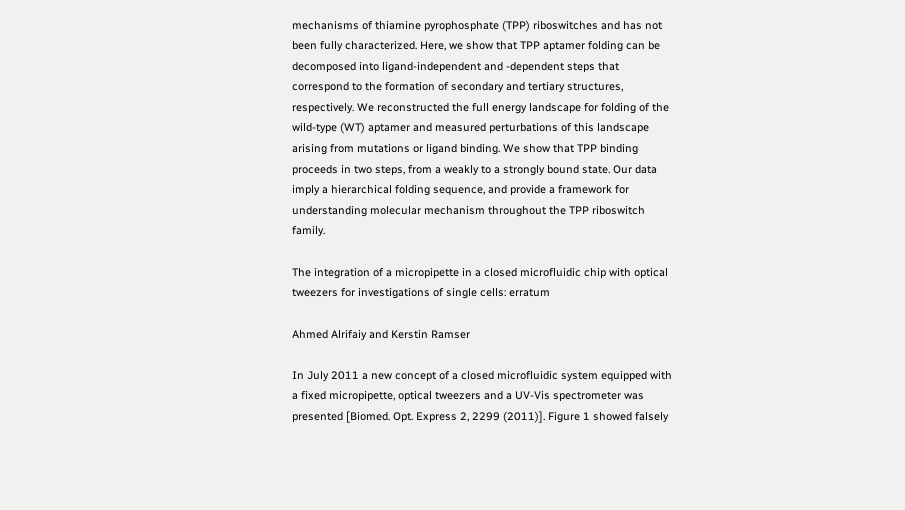mechanisms of thiamine pyrophosphate (TPP) riboswitches and has not been fully characterized. Here, we show that TPP aptamer folding can be decomposed into ligand-independent and -dependent steps that correspond to the formation of secondary and tertiary structures, respectively. We reconstructed the full energy landscape for folding of the wild-type (WT) aptamer and measured perturbations of this landscape arising from mutations or ligand binding. We show that TPP binding proceeds in two steps, from a weakly to a strongly bound state. Our data imply a hierarchical folding sequence, and provide a framework for understanding molecular mechanism throughout the TPP riboswitch family.

The integration of a micropipette in a closed microfluidic chip with optical tweezers for investigations of single cells: erratum

Ahmed Alrifaiy and Kerstin Ramser

In July 2011 a new concept of a closed microfluidic system equipped with a fixed micropipette, optical tweezers and a UV-Vis spectrometer was presented [Biomed. Opt. Express 2, 2299 (2011)]. Figure 1 showed falsely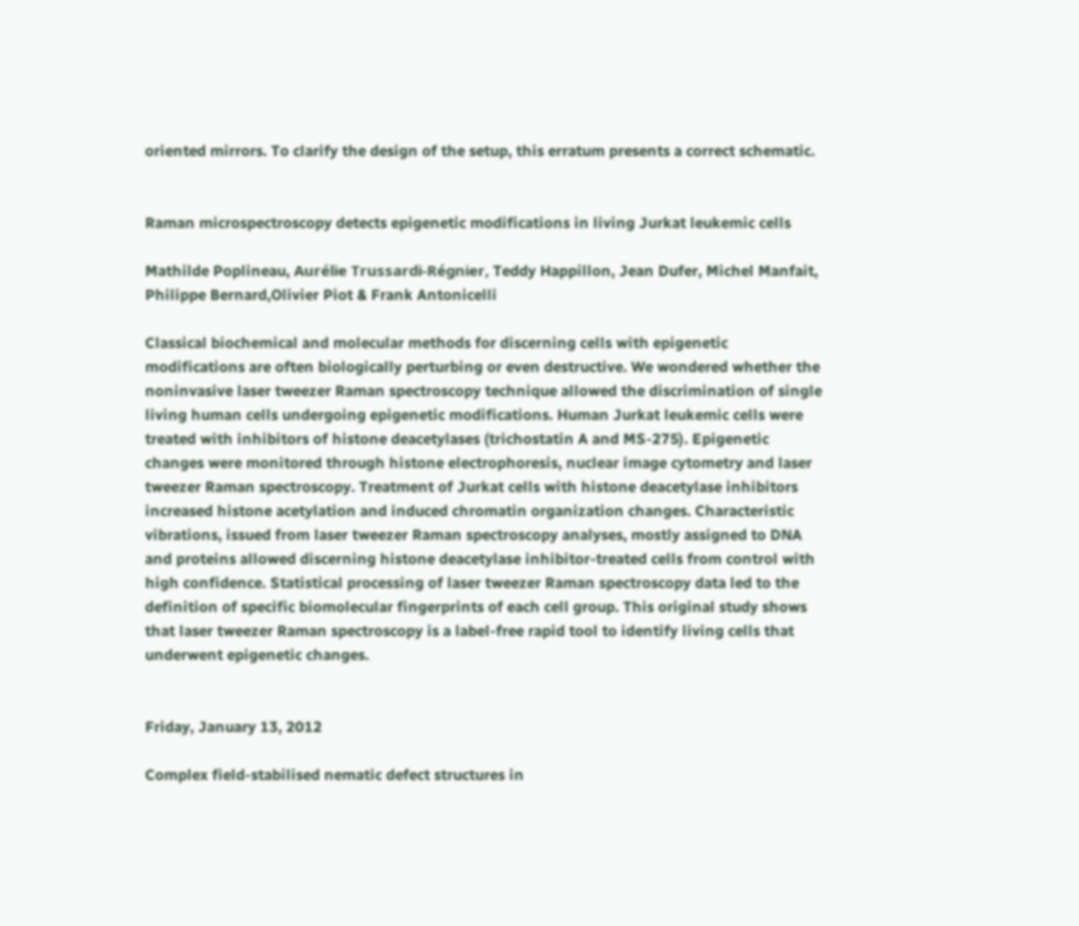oriented mirrors. To clarify the design of the setup, this erratum presents a correct schematic.


Raman microspectroscopy detects epigenetic modifications in living Jurkat leukemic cells

Mathilde Poplineau, Aurélie Trussardi-Régnier, Teddy Happillon, Jean Dufer, Michel Manfait, Philippe Bernard,Olivier Piot & Frank Antonicelli

Classical biochemical and molecular methods for discerning cells with epigenetic modifications are often biologically perturbing or even destructive. We wondered whether the noninvasive laser tweezer Raman spectroscopy technique allowed the discrimination of single living human cells undergoing epigenetic modifications. Human Jurkat leukemic cells were treated with inhibitors of histone deacetylases (trichostatin A and MS-275). Epigenetic changes were monitored through histone electrophoresis, nuclear image cytometry and laser tweezer Raman spectroscopy. Treatment of Jurkat cells with histone deacetylase inhibitors increased histone acetylation and induced chromatin organization changes. Characteristic vibrations, issued from laser tweezer Raman spectroscopy analyses, mostly assigned to DNA and proteins allowed discerning histone deacetylase inhibitor-treated cells from control with high confidence. Statistical processing of laser tweezer Raman spectroscopy data led to the definition of specific biomolecular fingerprints of each cell group. This original study shows that laser tweezer Raman spectroscopy is a label-free rapid tool to identify living cells that underwent epigenetic changes.


Friday, January 13, 2012

Complex field-stabilised nematic defect structures in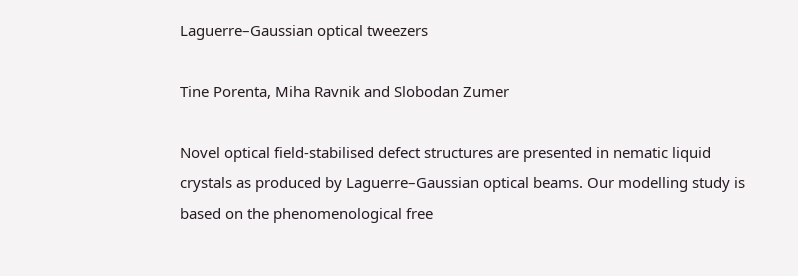Laguerre–Gaussian optical tweezers

Tine Porenta, Miha Ravnik and Slobodan Zumer

Novel optical field-stabilised defect structures are presented in nematic liquid crystals as produced by Laguerre–Gaussian optical beams. Our modelling study is based on the phenomenological free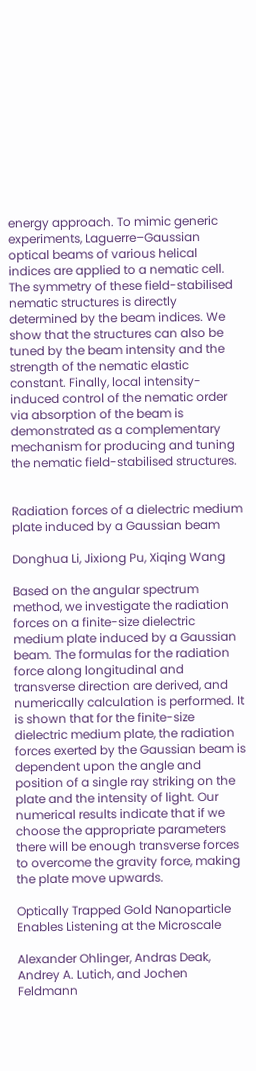energy approach. To mimic generic experiments, Laguerre–Gaussian optical beams of various helical indices are applied to a nematic cell. The symmetry of these field-stabilised nematic structures is directly determined by the beam indices. We show that the structures can also be tuned by the beam intensity and the strength of the nematic elastic constant. Finally, local intensity-induced control of the nematic order via absorption of the beam is demonstrated as a complementary mechanism for producing and tuning the nematic field-stabilised structures.


Radiation forces of a dielectric medium plate induced by a Gaussian beam

Donghua Li, Jixiong Pu, Xiqing Wang

Based on the angular spectrum method, we investigate the radiation forces on a finite-size dielectric medium plate induced by a Gaussian beam. The formulas for the radiation force along longitudinal and transverse direction are derived, and numerically calculation is performed. It is shown that for the finite-size dielectric medium plate, the radiation forces exerted by the Gaussian beam is dependent upon the angle and position of a single ray striking on the plate and the intensity of light. Our numerical results indicate that if we choose the appropriate parameters there will be enough transverse forces to overcome the gravity force, making the plate move upwards.

Optically Trapped Gold Nanoparticle Enables Listening at the Microscale

Alexander Ohlinger, Andras Deak, Andrey A. Lutich, and Jochen Feldmann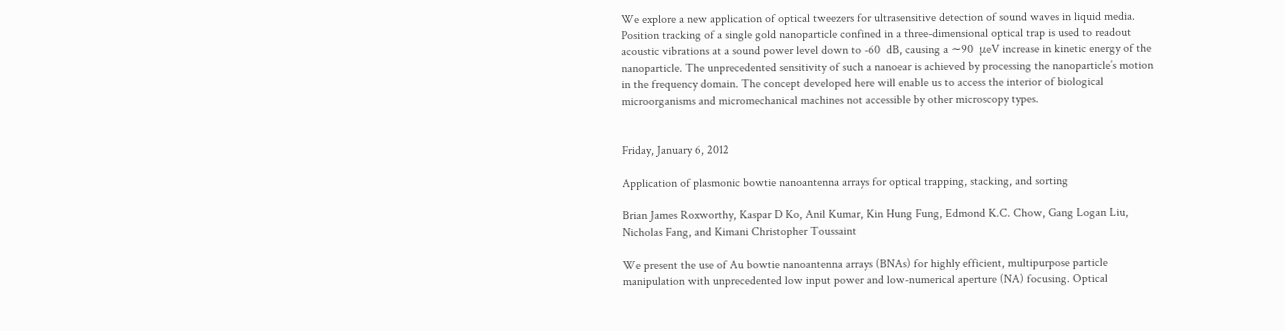We explore a new application of optical tweezers for ultrasensitive detection of sound waves in liquid media. Position tracking of a single gold nanoparticle confined in a three-dimensional optical trap is used to readout acoustic vibrations at a sound power level down to -60  dB, causing a ∼90  μeV increase in kinetic energy of the nanoparticle. The unprecedented sensitivity of such a nanoear is achieved by processing the nanoparticle’s motion in the frequency domain. The concept developed here will enable us to access the interior of biological microorganisms and micromechanical machines not accessible by other microscopy types.


Friday, January 6, 2012

Application of plasmonic bowtie nanoantenna arrays for optical trapping, stacking, and sorting

Brian James Roxworthy, Kaspar D Ko, Anil Kumar, Kin Hung Fung, Edmond K.C. Chow, Gang Logan Liu, Nicholas Fang, and Kimani Christopher Toussaint

We present the use of Au bowtie nanoantenna arrays (BNAs) for highly efficient, multipurpose particle manipulation with unprecedented low input power and low-numerical aperture (NA) focusing. Optical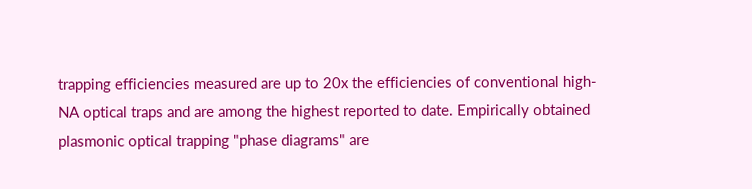trapping efficiencies measured are up to 20x the efficiencies of conventional high-NA optical traps and are among the highest reported to date. Empirically obtained plasmonic optical trapping "phase diagrams" are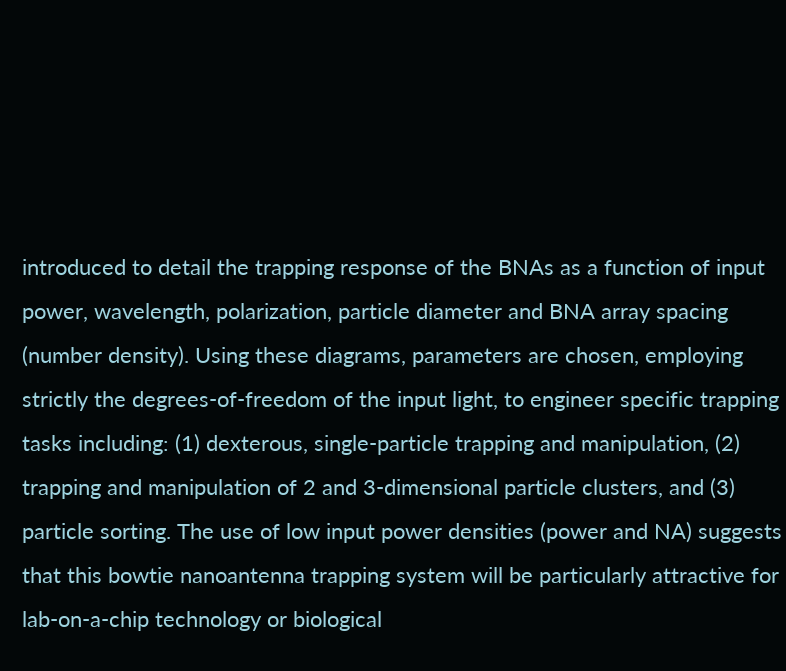introduced to detail the trapping response of the BNAs as a function of input power, wavelength, polarization, particle diameter and BNA array spacing (number density). Using these diagrams, parameters are chosen, employing strictly the degrees-of-freedom of the input light, to engineer specific trapping tasks including: (1) dexterous, single-particle trapping and manipulation, (2) trapping and manipulation of 2 and 3-dimensional particle clusters, and (3) particle sorting. The use of low input power densities (power and NA) suggests that this bowtie nanoantenna trapping system will be particularly attractive for lab-on-a-chip technology or biological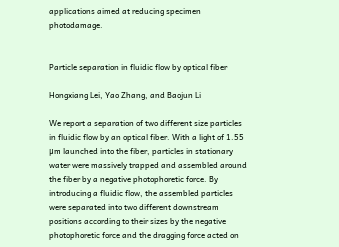applications aimed at reducing specimen photodamage.


Particle separation in fluidic flow by optical fiber

Hongxiang Lei, Yao Zhang, and Baojun Li

We report a separation of two different size particles in fluidic flow by an optical fiber. With a light of 1.55 μm launched into the fiber, particles in stationary water were massively trapped and assembled around the fiber by a negative photophoretic force. By introducing a fluidic flow, the assembled particles were separated into two different downstream positions according to their sizes by the negative photophoretic force and the dragging force acted on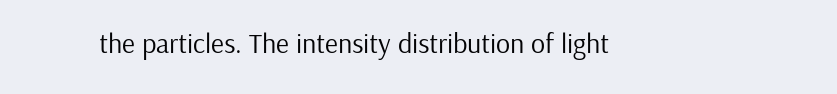the particles. The intensity distribution of light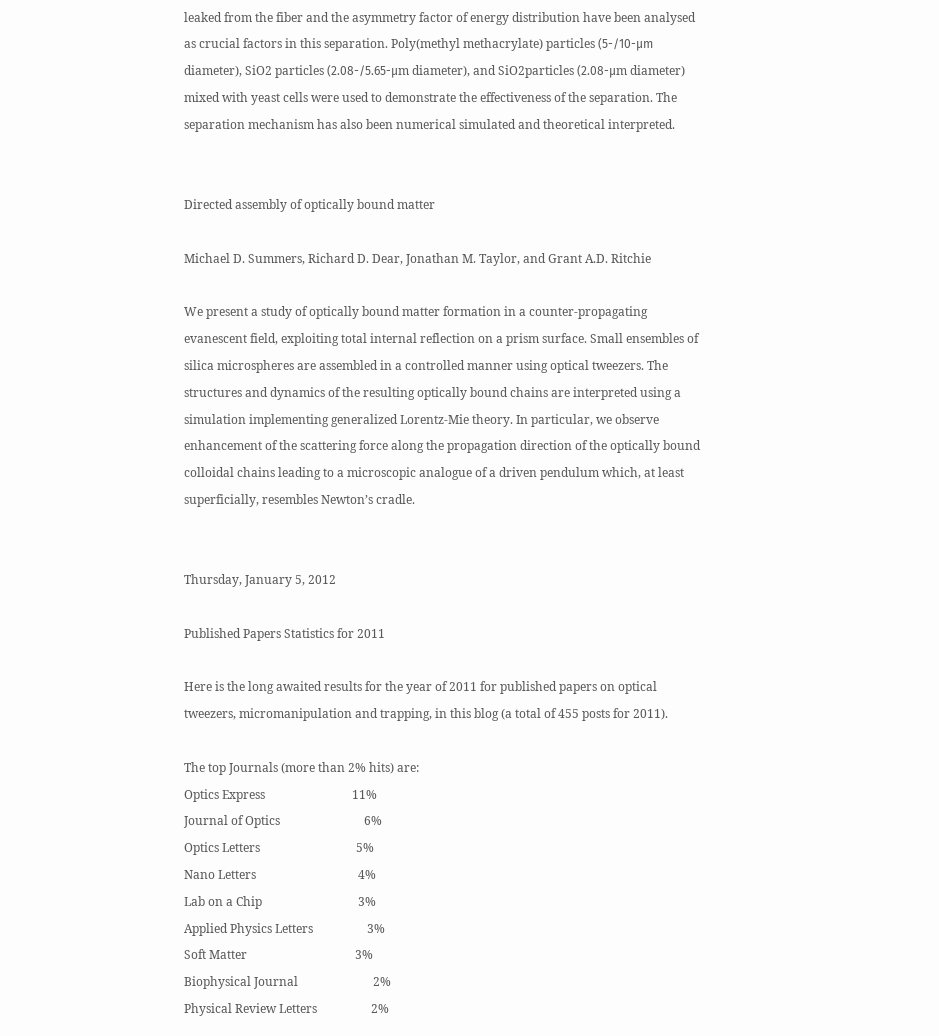leaked from the fiber and the asymmetry factor of energy distribution have been analysed as crucial factors in this separation. Poly(methyl methacrylate) particles (5-/10-μm diameter), SiO2 particles (2.08-/5.65-μm diameter), and SiO2particles (2.08-μm diameter) mixed with yeast cells were used to demonstrate the effectiveness of the separation. The separation mechanism has also been numerical simulated and theoretical interpreted.


Directed assembly of optically bound matter

Michael D. Summers, Richard D. Dear, Jonathan M. Taylor, and Grant A.D. Ritchie

We present a study of optically bound matter formation in a counter-propagating evanescent field, exploiting total internal reflection on a prism surface. Small ensembles of silica microspheres are assembled in a controlled manner using optical tweezers. The structures and dynamics of the resulting optically bound chains are interpreted using a simulation implementing generalized Lorentz-Mie theory. In particular, we observe enhancement of the scattering force along the propagation direction of the optically bound colloidal chains leading to a microscopic analogue of a driven pendulum which, at least superficially, resembles Newton’s cradle.


Thursday, January 5, 2012

Published Papers Statistics for 2011

Here is the long awaited results for the year of 2011 for published papers on optical tweezers, micromanipulation and trapping, in this blog (a total of 455 posts for 2011).

The top Journals (more than 2% hits) are:
Optics Express                             11%
Journal of Optics                            6%
Optics Letters                                5%
Nano Letters                                  4%
Lab on a Chip                                3%
Applied Physics Letters                  3%
Soft Matter                                    3%
Biophysical Journal                         2%
Physical Review Letters                  2%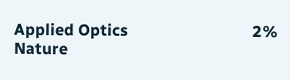Applied Optics                               2%
Nature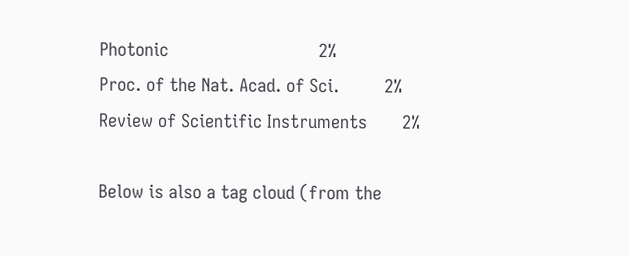Photonic                              2%
Proc. of the Nat. Acad. of Sci.         2%
Review of Scientific Instruments       2%

Below is also a tag cloud (from the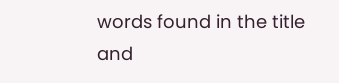words found in the title and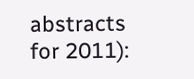abstracts for 2011):